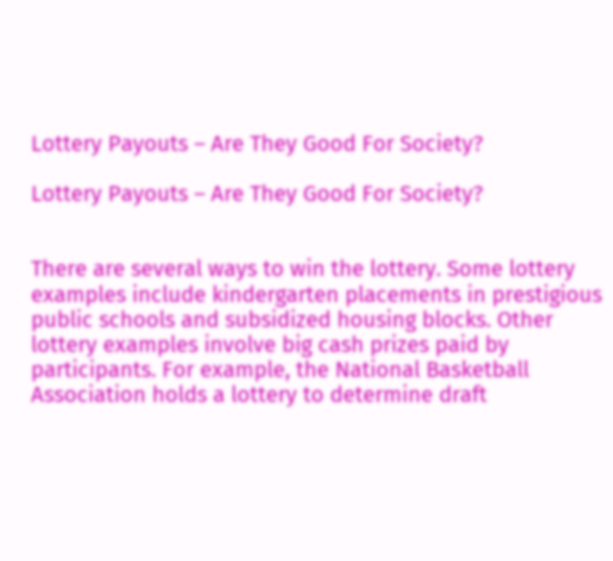Lottery Payouts – Are They Good For Society?

Lottery Payouts – Are They Good For Society?


There are several ways to win the lottery. Some lottery examples include kindergarten placements in prestigious public schools and subsidized housing blocks. Other lottery examples involve big cash prizes paid by participants. For example, the National Basketball Association holds a lottery to determine draft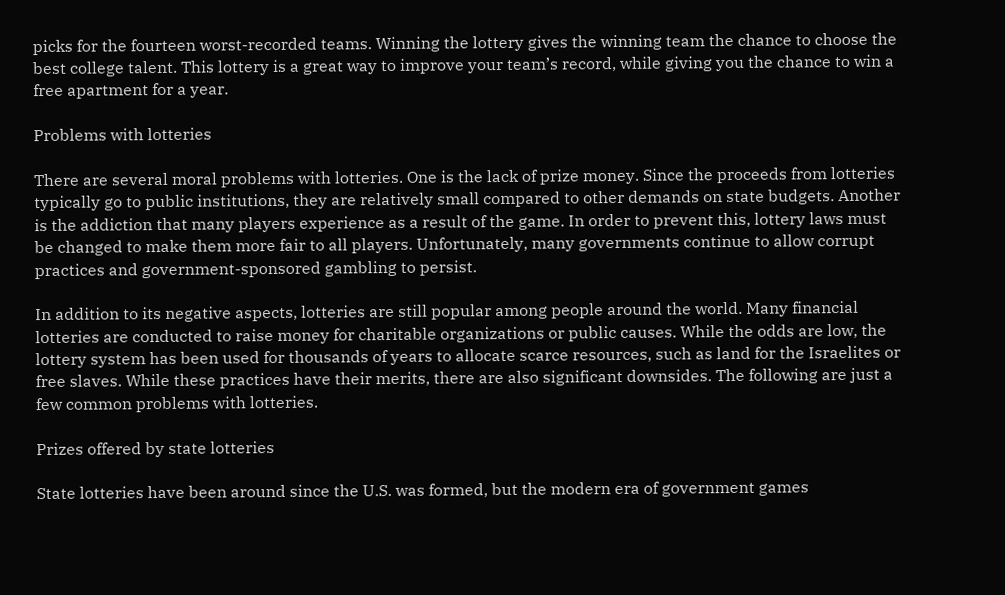picks for the fourteen worst-recorded teams. Winning the lottery gives the winning team the chance to choose the best college talent. This lottery is a great way to improve your team’s record, while giving you the chance to win a free apartment for a year.

Problems with lotteries

There are several moral problems with lotteries. One is the lack of prize money. Since the proceeds from lotteries typically go to public institutions, they are relatively small compared to other demands on state budgets. Another is the addiction that many players experience as a result of the game. In order to prevent this, lottery laws must be changed to make them more fair to all players. Unfortunately, many governments continue to allow corrupt practices and government-sponsored gambling to persist.

In addition to its negative aspects, lotteries are still popular among people around the world. Many financial lotteries are conducted to raise money for charitable organizations or public causes. While the odds are low, the lottery system has been used for thousands of years to allocate scarce resources, such as land for the Israelites or free slaves. While these practices have their merits, there are also significant downsides. The following are just a few common problems with lotteries.

Prizes offered by state lotteries

State lotteries have been around since the U.S. was formed, but the modern era of government games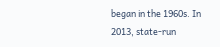began in the 1960s. In 2013, state-run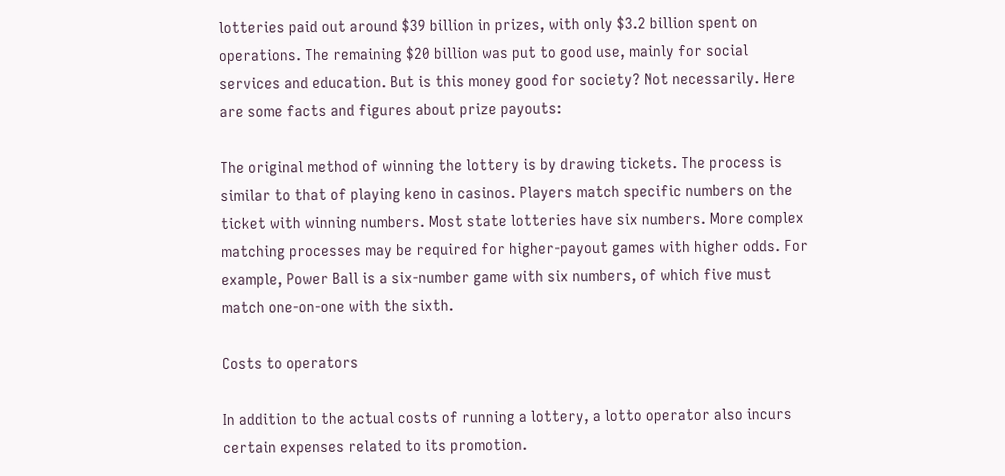lotteries paid out around $39 billion in prizes, with only $3.2 billion spent on operations. The remaining $20 billion was put to good use, mainly for social services and education. But is this money good for society? Not necessarily. Here are some facts and figures about prize payouts:

The original method of winning the lottery is by drawing tickets. The process is similar to that of playing keno in casinos. Players match specific numbers on the ticket with winning numbers. Most state lotteries have six numbers. More complex matching processes may be required for higher-payout games with higher odds. For example, Power Ball is a six-number game with six numbers, of which five must match one-on-one with the sixth.

Costs to operators

In addition to the actual costs of running a lottery, a lotto operator also incurs certain expenses related to its promotion.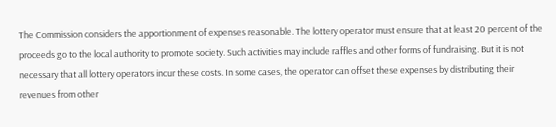The Commission considers the apportionment of expenses reasonable. The lottery operator must ensure that at least 20 percent of the proceeds go to the local authority to promote society. Such activities may include raffles and other forms of fundraising. But it is not necessary that all lottery operators incur these costs. In some cases, the operator can offset these expenses by distributing their revenues from other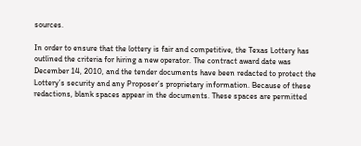sources.

In order to ensure that the lottery is fair and competitive, the Texas Lottery has outlined the criteria for hiring a new operator. The contract award date was December 14, 2010, and the tender documents have been redacted to protect the Lottery’s security and any Proposer’s proprietary information. Because of these redactions, blank spaces appear in the documents. These spaces are permitted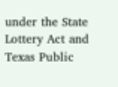under the State Lottery Act and Texas Public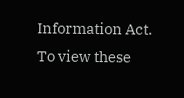Information Act. To view these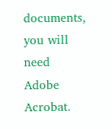documents, you will need Adobe Acrobat.